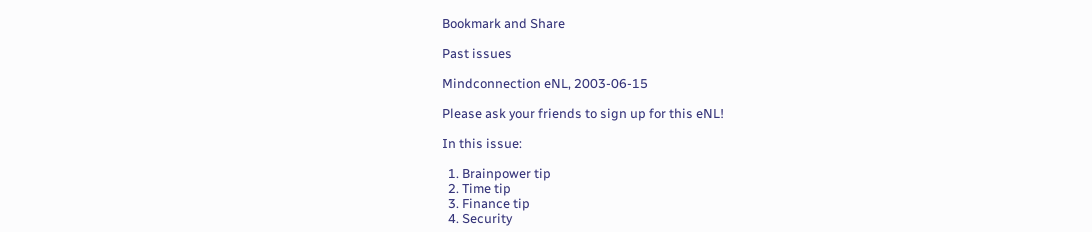Bookmark and Share

Past issues

Mindconnection eNL, 2003-06-15

Please ask your friends to sign up for this eNL!

In this issue:

  1. Brainpower tip
  2. Time tip
  3. Finance tip
  4. Security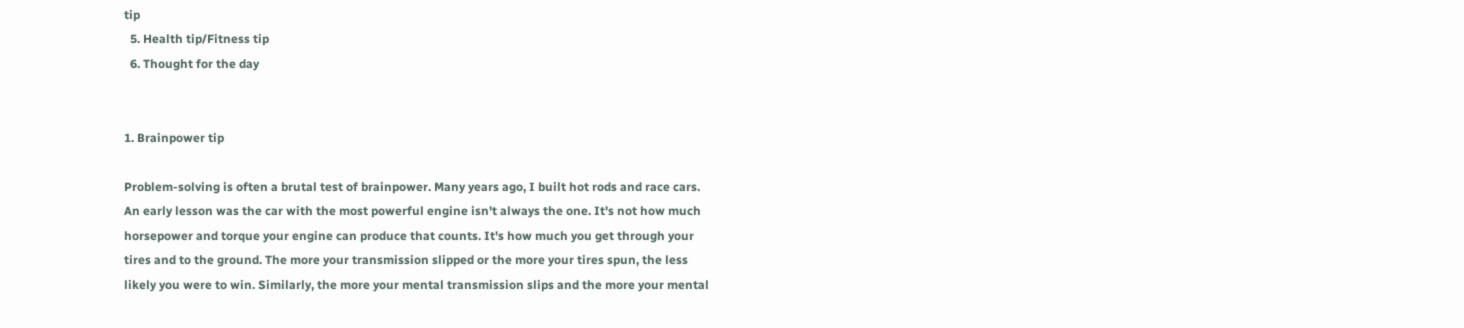tip
  5. Health tip/Fitness tip
  6. Thought for the day


1. Brainpower tip

Problem-solving is often a brutal test of brainpower. Many years ago, I built hot rods and race cars. An early lesson was the car with the most powerful engine isn't always the one. It's not how much horsepower and torque your engine can produce that counts. It's how much you get through your tires and to the ground. The more your transmission slipped or the more your tires spun, the less likely you were to win. Similarly, the more your mental transmission slips and the more your mental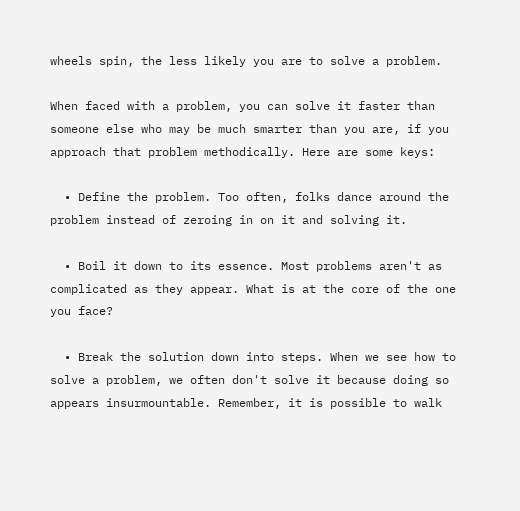wheels spin, the less likely you are to solve a problem.

When faced with a problem, you can solve it faster than someone else who may be much smarter than you are, if you approach that problem methodically. Here are some keys:

  • Define the problem. Too often, folks dance around the problem instead of zeroing in on it and solving it.

  • Boil it down to its essence. Most problems aren't as complicated as they appear. What is at the core of the one you face?

  • Break the solution down into steps. When we see how to solve a problem, we often don't solve it because doing so appears insurmountable. Remember, it is possible to walk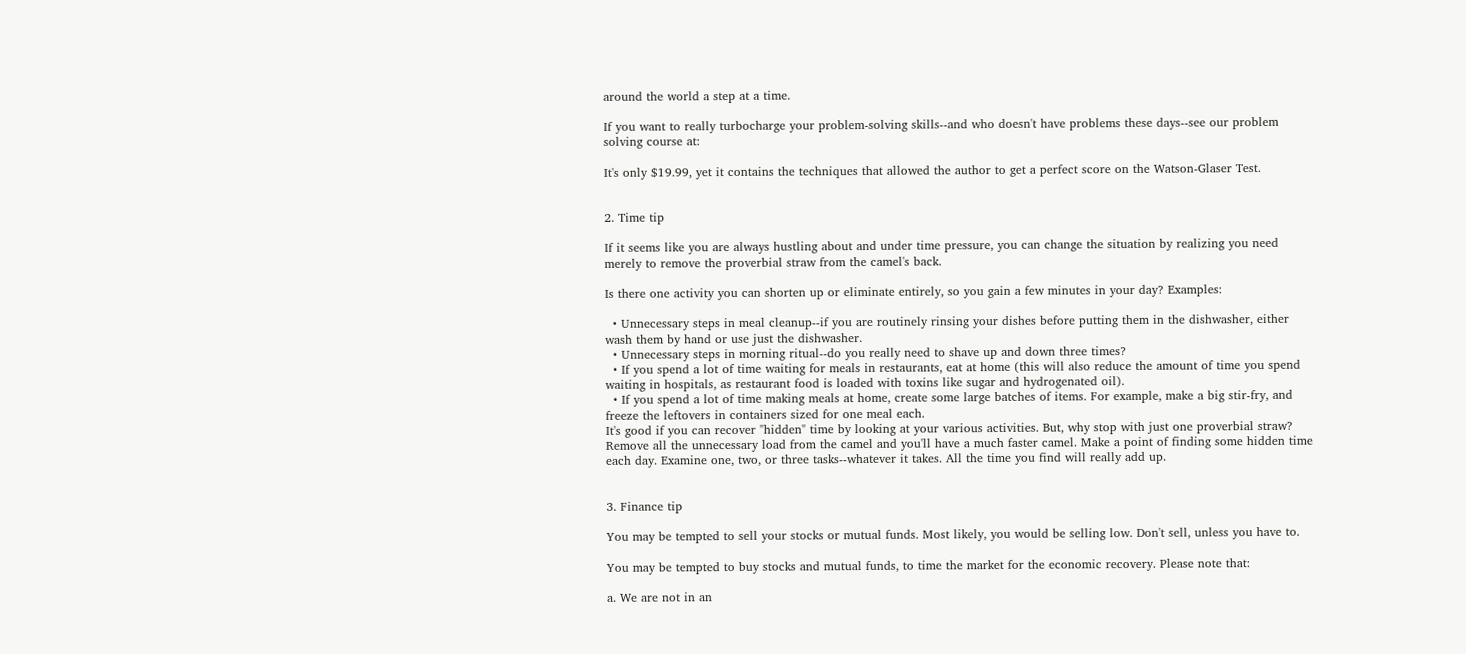around the world a step at a time.

If you want to really turbocharge your problem-solving skills--and who doesn't have problems these days--see our problem solving course at:

It's only $19.99, yet it contains the techniques that allowed the author to get a perfect score on the Watson-Glaser Test.


2. Time tip

If it seems like you are always hustling about and under time pressure, you can change the situation by realizing you need merely to remove the proverbial straw from the camel's back.

Is there one activity you can shorten up or eliminate entirely, so you gain a few minutes in your day? Examples:

  • Unnecessary steps in meal cleanup--if you are routinely rinsing your dishes before putting them in the dishwasher, either wash them by hand or use just the dishwasher.
  • Unnecessary steps in morning ritual--do you really need to shave up and down three times?
  • If you spend a lot of time waiting for meals in restaurants, eat at home (this will also reduce the amount of time you spend waiting in hospitals, as restaurant food is loaded with toxins like sugar and hydrogenated oil).
  • If you spend a lot of time making meals at home, create some large batches of items. For example, make a big stir-fry, and freeze the leftovers in containers sized for one meal each.
It's good if you can recover "hidden" time by looking at your various activities. But, why stop with just one proverbial straw? Remove all the unnecessary load from the camel and you'll have a much faster camel. Make a point of finding some hidden time each day. Examine one, two, or three tasks--whatever it takes. All the time you find will really add up.


3. Finance tip

You may be tempted to sell your stocks or mutual funds. Most likely, you would be selling low. Don't sell, unless you have to.

You may be tempted to buy stocks and mutual funds, to time the market for the economic recovery. Please note that:

a. We are not in an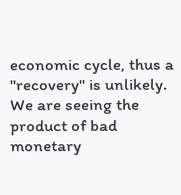economic cycle, thus a "recovery" is unlikely. We are seeing the product of bad monetary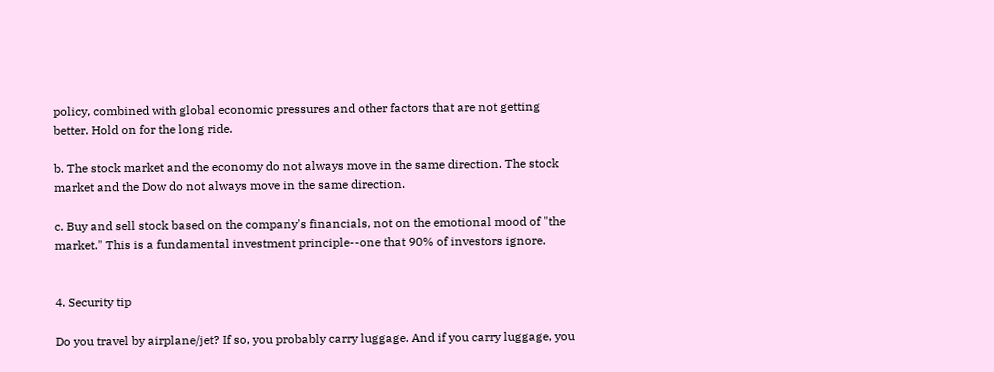policy, combined with global economic pressures and other factors that are not getting better. Hold on for the long ride.

b. The stock market and the economy do not always move in the same direction. The stock market and the Dow do not always move in the same direction.

c. Buy and sell stock based on the company's financials, not on the emotional mood of "the market." This is a fundamental investment principle--one that 90% of investors ignore.


4. Security tip

Do you travel by airplane/jet? If so, you probably carry luggage. And if you carry luggage, you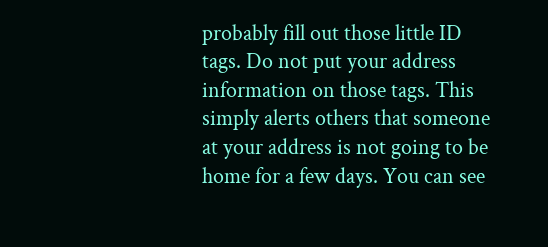probably fill out those little ID tags. Do not put your address information on those tags. This simply alerts others that someone at your address is not going to be home for a few days. You can see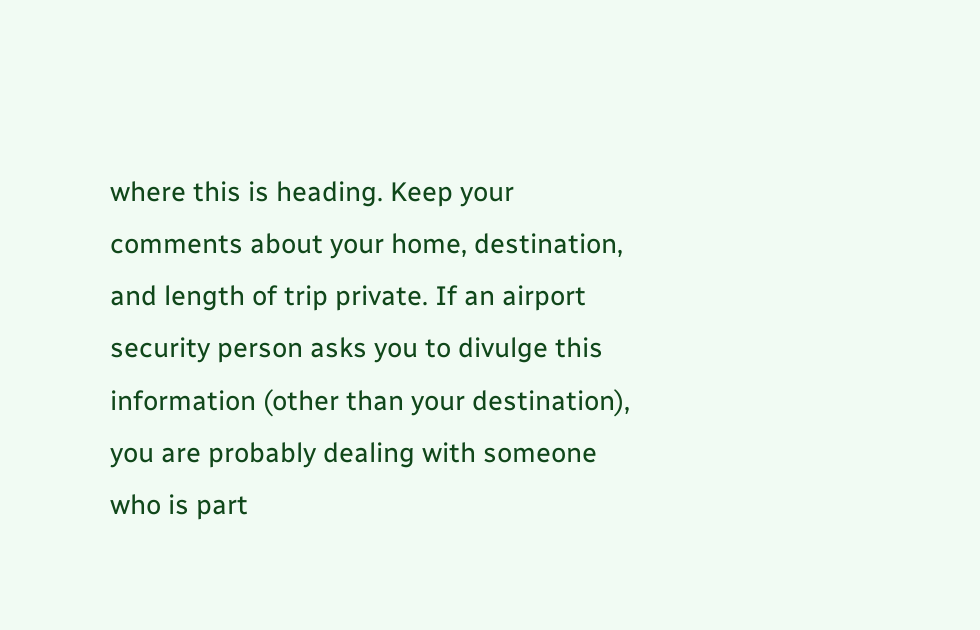where this is heading. Keep your comments about your home, destination, and length of trip private. If an airport security person asks you to divulge this information (other than your destination), you are probably dealing with someone who is part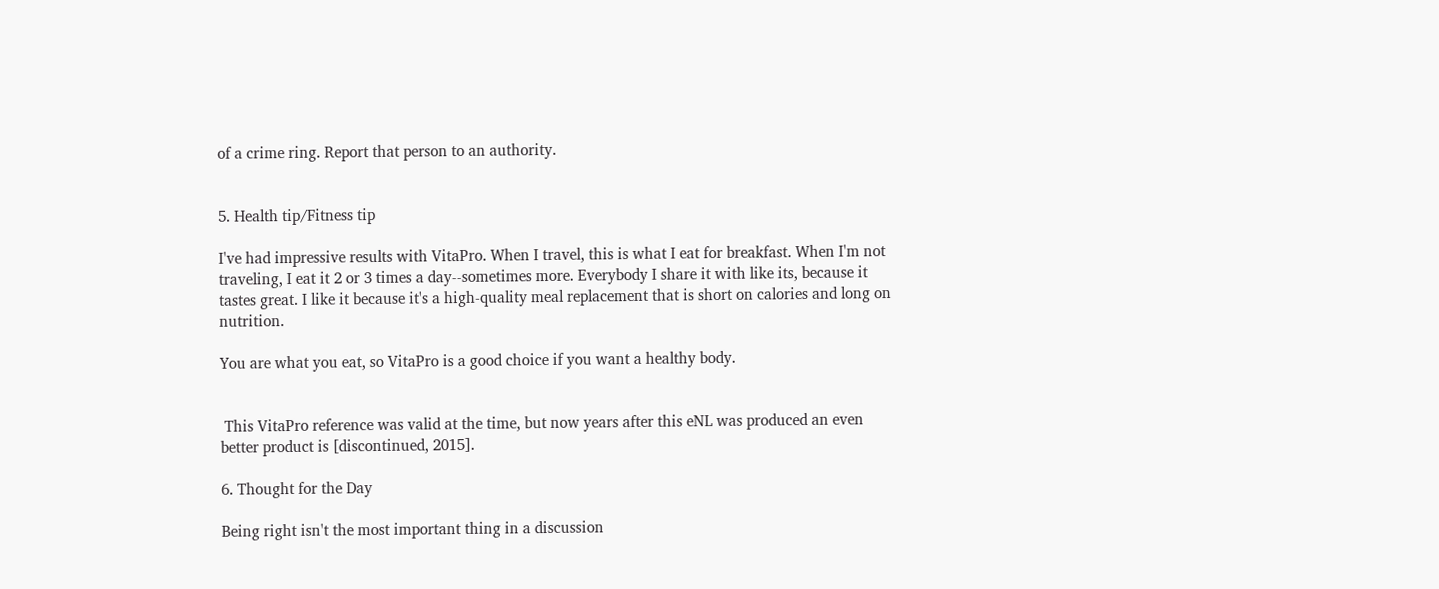of a crime ring. Report that person to an authority.


5. Health tip/Fitness tip

I've had impressive results with VitaPro. When I travel, this is what I eat for breakfast. When I'm not traveling, I eat it 2 or 3 times a day--sometimes more. Everybody I share it with like its, because it tastes great. I like it because it's a high-quality meal replacement that is short on calories and long on nutrition.

You are what you eat, so VitaPro is a good choice if you want a healthy body.


 This VitaPro reference was valid at the time, but now years after this eNL was produced an even better product is [discontinued, 2015].

6. Thought for the Day

Being right isn't the most important thing in a discussion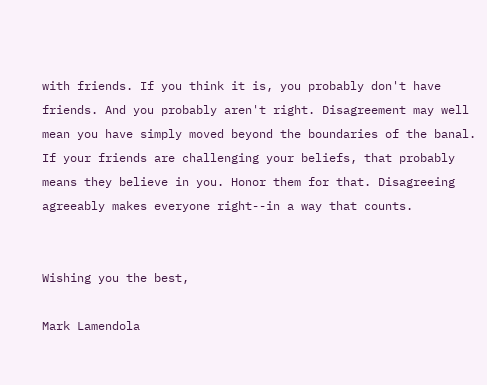with friends. If you think it is, you probably don't have friends. And you probably aren't right. Disagreement may well mean you have simply moved beyond the boundaries of the banal. If your friends are challenging your beliefs, that probably means they believe in you. Honor them for that. Disagreeing agreeably makes everyone right--in a way that counts.


Wishing you the best,

Mark Lamendola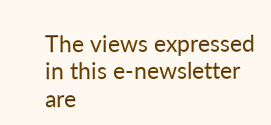The views expressed in this e-newsletter are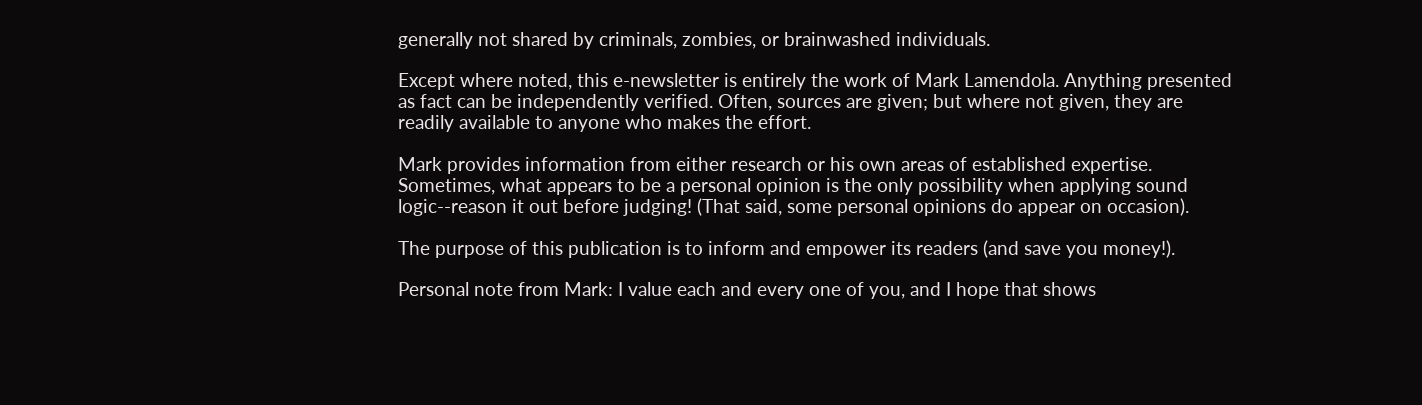generally not shared by criminals, zombies, or brainwashed individuals.

Except where noted, this e-newsletter is entirely the work of Mark Lamendola. Anything presented as fact can be independently verified. Often, sources are given; but where not given, they are readily available to anyone who makes the effort.

Mark provides information from either research or his own areas of established expertise. Sometimes, what appears to be a personal opinion is the only possibility when applying sound logic--reason it out before judging! (That said, some personal opinions do appear on occasion).

The purpose of this publication is to inform and empower its readers (and save you money!).

Personal note from Mark: I value each and every one of you, and I hope that shows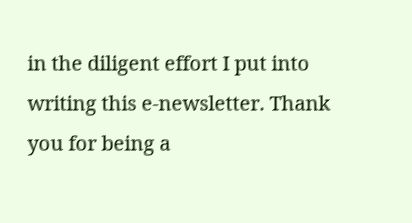in the diligent effort I put into writing this e-newsletter. Thank you for being a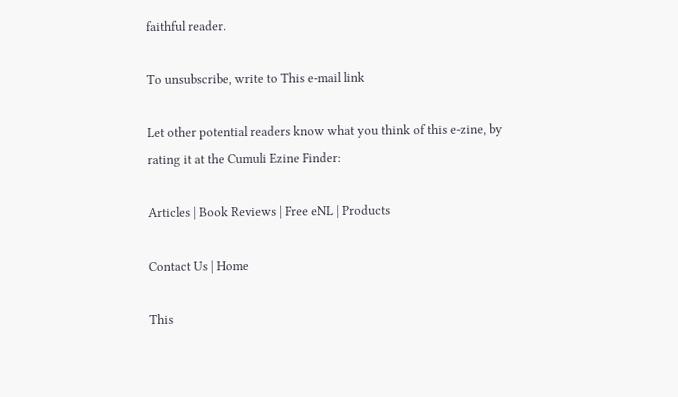faithful reader.

To unsubscribe, write to This e-mail link

Let other potential readers know what you think of this e-zine, by rating it at the Cumuli Ezine Finder:

Articles | Book Reviews | Free eNL | Products

Contact Us | Home

This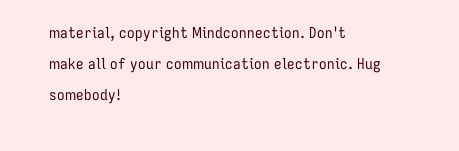material, copyright Mindconnection. Don't make all of your communication electronic. Hug somebody!